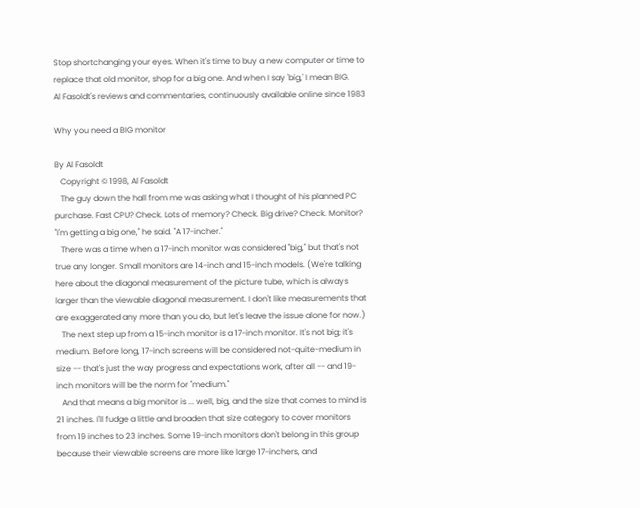Stop shortchanging your eyes. When it's time to buy a new computer or time to replace that old monitor, shop for a big one. And when I say 'big,' I mean BIG.
Al Fasoldt's reviews and commentaries, continuously available online since 1983

Why you need a BIG monitor

By Al Fasoldt
   Copyright © 1998, Al Fasoldt
   The guy down the hall from me was asking what I thought of his planned PC purchase. Fast CPU? Check. Lots of memory? Check. Big drive? Check. Monitor? "I'm getting a big one," he said. "A 17-incher."
   There was a time when a 17-inch monitor was considered "big," but that's not true any longer. Small monitors are 14-inch and 15-inch models. (We're talking here about the diagonal measurement of the picture tube, which is always larger than the viewable diagonal measurement. I don't like measurements that are exaggerated any more than you do, but let's leave the issue alone for now.)
   The next step up from a 15-inch monitor is a 17-inch monitor. It's not big; it's medium. Before long, 17-inch screens will be considered not-quite-medium in size -- that's just the way progress and expectations work, after all -- and 19-inch monitors will be the norm for "medium."
   And that means a big monitor is ... well, big, and the size that comes to mind is 21 inches. I'll fudge a little and broaden that size category to cover monitors from 19 inches to 23 inches. Some 19-inch monitors don't belong in this group because their viewable screens are more like large 17-inchers, and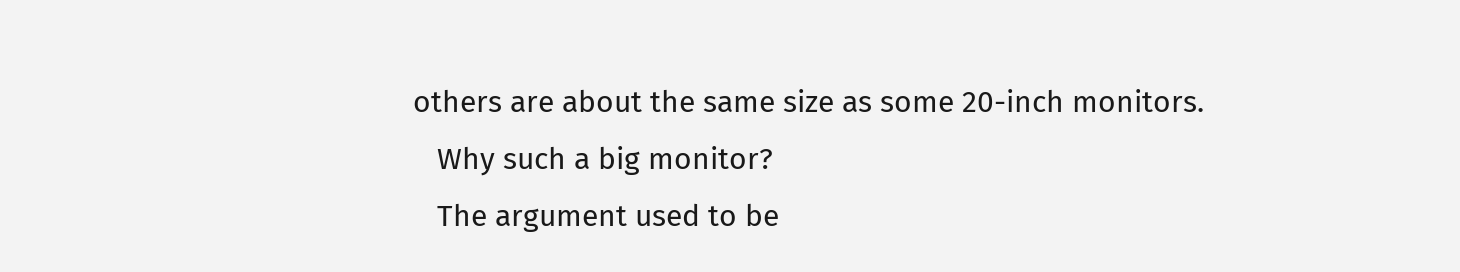others are about the same size as some 20-inch monitors.
   Why such a big monitor?
   The argument used to be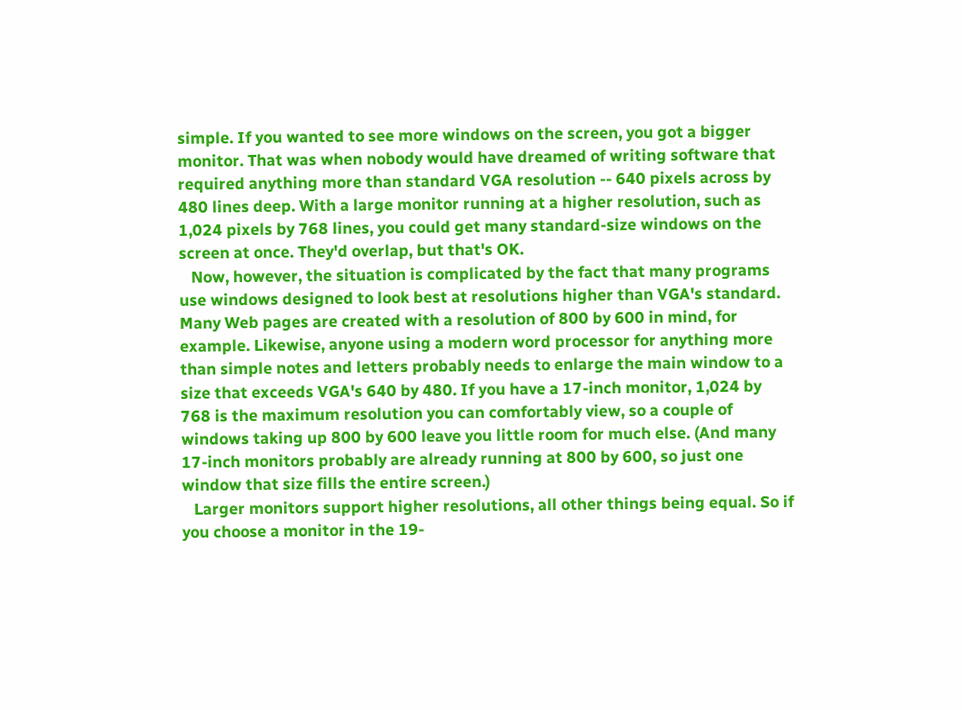simple. If you wanted to see more windows on the screen, you got a bigger monitor. That was when nobody would have dreamed of writing software that required anything more than standard VGA resolution -- 640 pixels across by 480 lines deep. With a large monitor running at a higher resolution, such as 1,024 pixels by 768 lines, you could get many standard-size windows on the screen at once. They'd overlap, but that's OK.
   Now, however, the situation is complicated by the fact that many programs use windows designed to look best at resolutions higher than VGA's standard. Many Web pages are created with a resolution of 800 by 600 in mind, for example. Likewise, anyone using a modern word processor for anything more than simple notes and letters probably needs to enlarge the main window to a size that exceeds VGA's 640 by 480. If you have a 17-inch monitor, 1,024 by 768 is the maximum resolution you can comfortably view, so a couple of windows taking up 800 by 600 leave you little room for much else. (And many 17-inch monitors probably are already running at 800 by 600, so just one window that size fills the entire screen.)
   Larger monitors support higher resolutions, all other things being equal. So if you choose a monitor in the 19-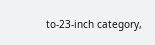to-23-inch category,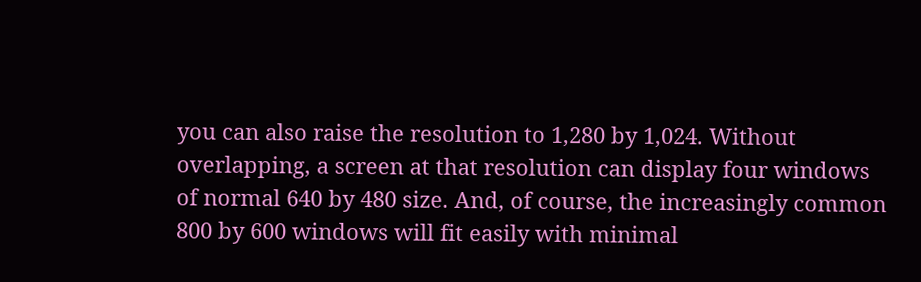you can also raise the resolution to 1,280 by 1,024. Without overlapping, a screen at that resolution can display four windows of normal 640 by 480 size. And, of course, the increasingly common 800 by 600 windows will fit easily with minimal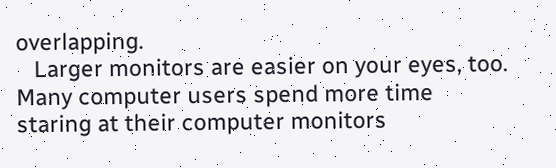overlapping.
   Larger monitors are easier on your eyes, too. Many computer users spend more time staring at their computer monitors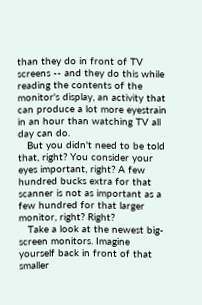than they do in front of TV screens -- and they do this while reading the contents of the monitor's display, an activity that can produce a lot more eyestrain in an hour than watching TV all day can do.
   But you didn't need to be told that, right? You consider your eyes important, right? A few hundred bucks extra for that scanner is not as important as a few hundred for that larger monitor, right? Right?
   Take a look at the newest big-screen monitors. Imagine yourself back in front of that smaller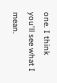one. I think you'll see what I mean.